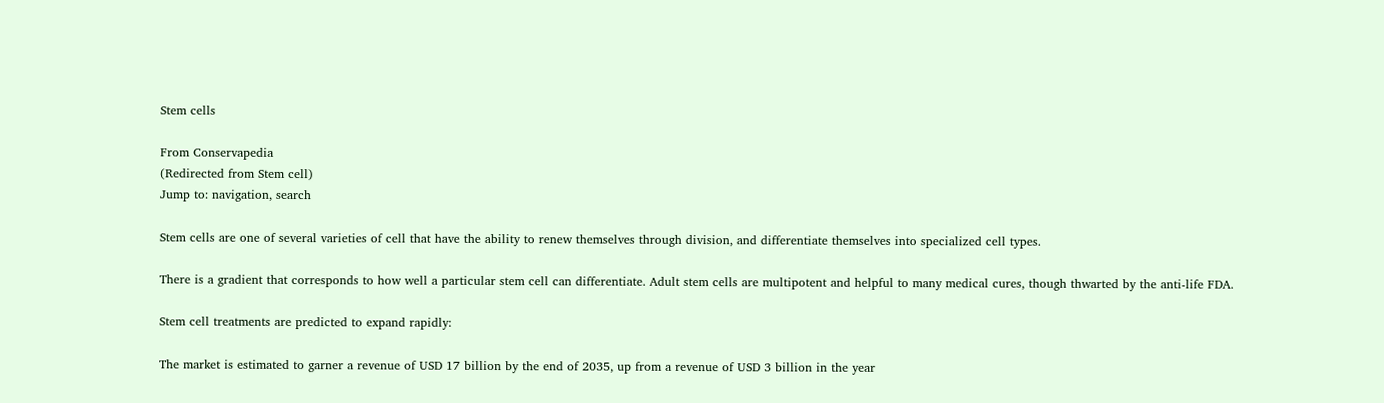Stem cells

From Conservapedia
(Redirected from Stem cell)
Jump to: navigation, search

Stem cells are one of several varieties of cell that have the ability to renew themselves through division, and differentiate themselves into specialized cell types.

There is a gradient that corresponds to how well a particular stem cell can differentiate. Adult stem cells are multipotent and helpful to many medical cures, though thwarted by the anti-life FDA.

Stem cell treatments are predicted to expand rapidly:

The market is estimated to garner a revenue of USD 17 billion by the end of 2035, up from a revenue of USD 3 billion in the year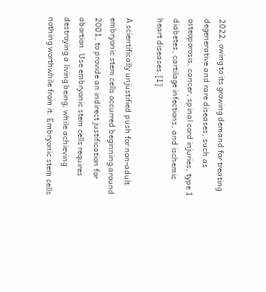2022, owing to its growing demand for treating degenerative and rare diseases, such as osteoporosis, cancer, spinal cord injuries, type 1 diabetes, cartilage infections, and ischemic heart diseases.[1]

A scientifically unjustified push for non-adult embryonic stem cells occurred beginning around 2001, to provide an indirect justification for abortion. Use embryonic stem cells requires destroying a living being, while achieving nothing worthwhile from it. Embryonic stem cells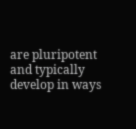are pluripotent and typically develop in ways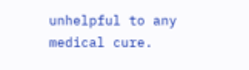unhelpful to any medical cure.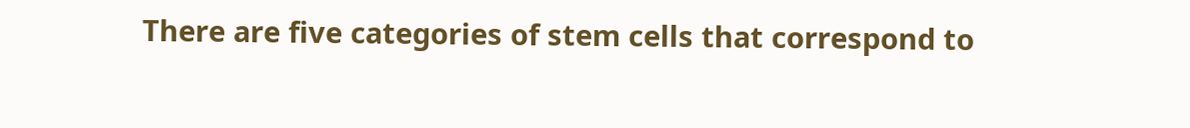There are five categories of stem cells that correspond to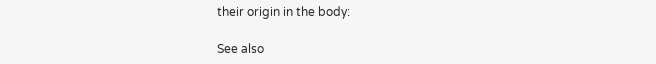their origin in the body:

See also